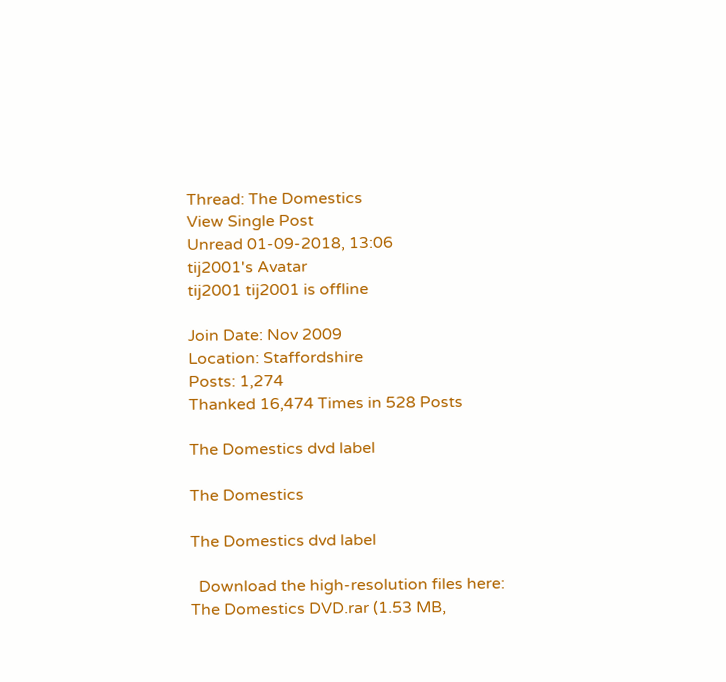Thread: The Domestics
View Single Post
Unread 01-09-2018, 13:06
tij2001's Avatar
tij2001 tij2001 is offline

Join Date: Nov 2009
Location: Staffordshire
Posts: 1,274
Thanked 16,474 Times in 528 Posts

The Domestics dvd label

The Domestics

The Domestics dvd label

  Download the high-resolution files here:
The Domestics DVD.rar (1.53 MB,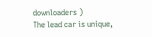downloaders )
The lead car is unique,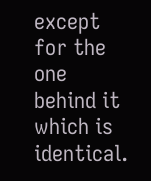except for the one behind it which is identical.